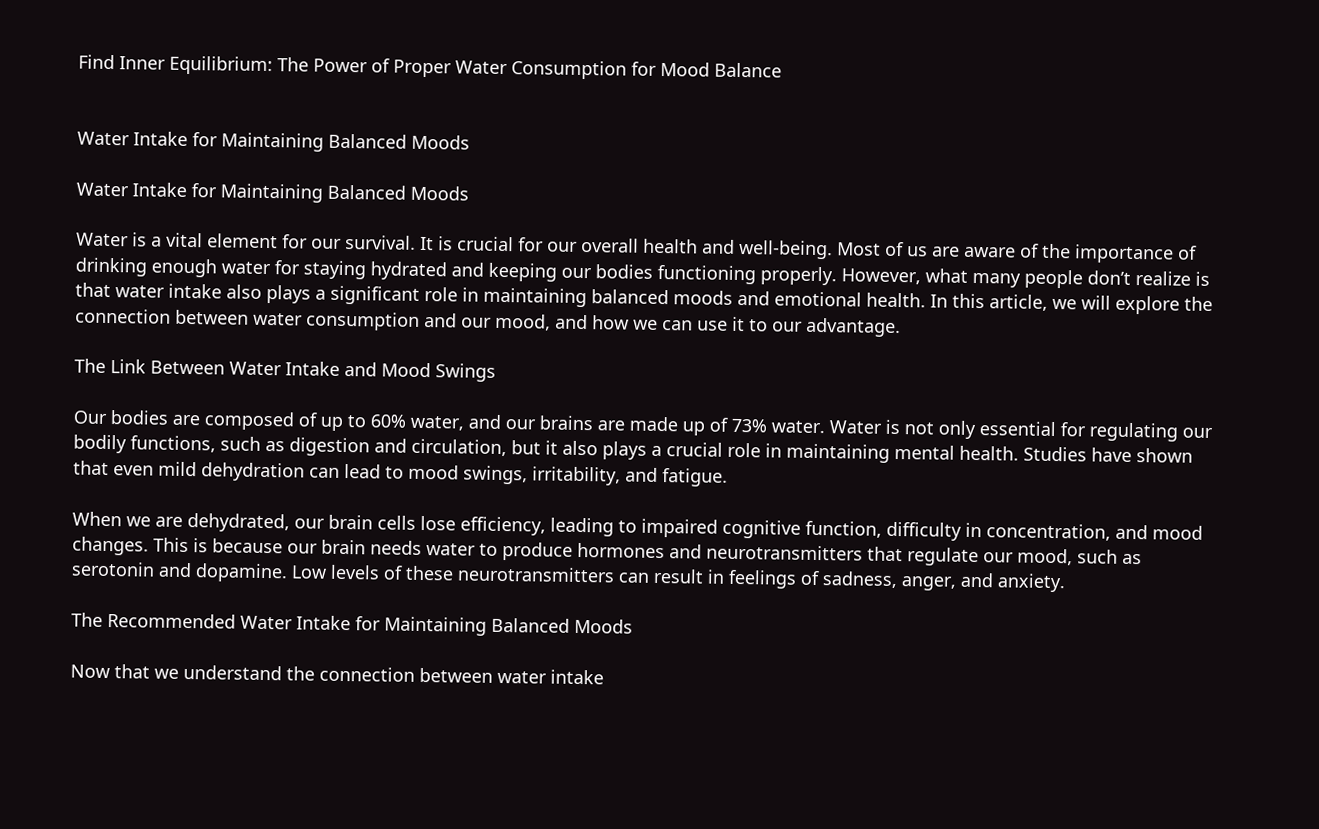Find Inner Equilibrium: The Power of Proper Water Consumption for Mood Balance


Water Intake for Maintaining Balanced Moods

Water Intake for Maintaining Balanced Moods

Water is a vital element for our survival. It is crucial for our overall health and well-being. Most of us are aware of the importance of drinking enough water for staying hydrated and keeping our bodies functioning properly. However, what many people don’t realize is that water intake also plays a significant role in maintaining balanced moods and emotional health. In this article, we will explore the connection between water consumption and our mood, and how we can use it to our advantage.

The Link Between Water Intake and Mood Swings

Our bodies are composed of up to 60% water, and our brains are made up of 73% water. Water is not only essential for regulating our bodily functions, such as digestion and circulation, but it also plays a crucial role in maintaining mental health. Studies have shown that even mild dehydration can lead to mood swings, irritability, and fatigue.

When we are dehydrated, our brain cells lose efficiency, leading to impaired cognitive function, difficulty in concentration, and mood changes. This is because our brain needs water to produce hormones and neurotransmitters that regulate our mood, such as serotonin and dopamine. Low levels of these neurotransmitters can result in feelings of sadness, anger, and anxiety.

The Recommended Water Intake for Maintaining Balanced Moods

Now that we understand the connection between water intake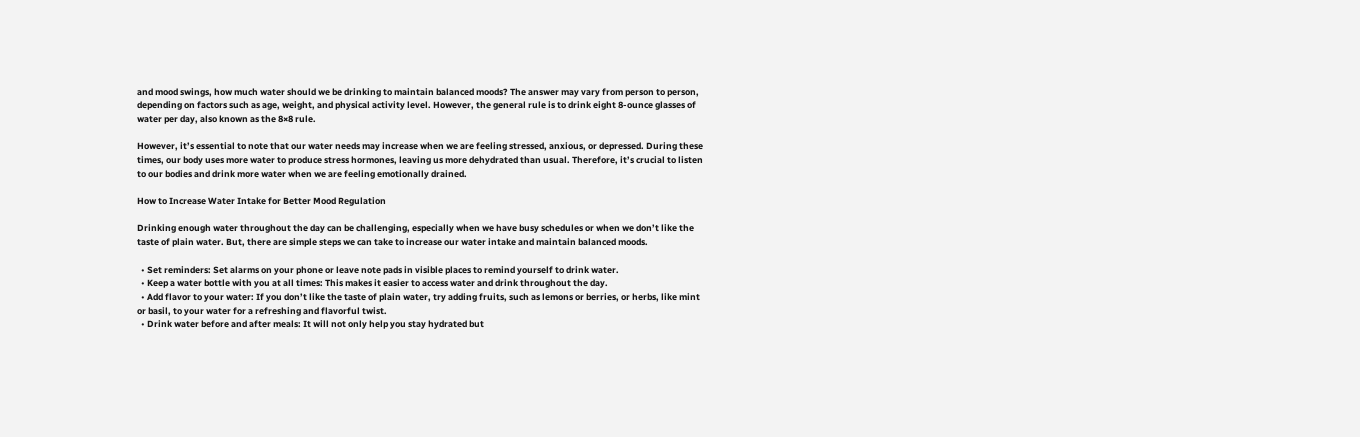and mood swings, how much water should we be drinking to maintain balanced moods? The answer may vary from person to person, depending on factors such as age, weight, and physical activity level. However, the general rule is to drink eight 8-ounce glasses of water per day, also known as the 8×8 rule.

However, it’s essential to note that our water needs may increase when we are feeling stressed, anxious, or depressed. During these times, our body uses more water to produce stress hormones, leaving us more dehydrated than usual. Therefore, it’s crucial to listen to our bodies and drink more water when we are feeling emotionally drained.

How to Increase Water Intake for Better Mood Regulation

Drinking enough water throughout the day can be challenging, especially when we have busy schedules or when we don’t like the taste of plain water. But, there are simple steps we can take to increase our water intake and maintain balanced moods.

  • Set reminders: Set alarms on your phone or leave note pads in visible places to remind yourself to drink water.
  • Keep a water bottle with you at all times: This makes it easier to access water and drink throughout the day.
  • Add flavor to your water: If you don’t like the taste of plain water, try adding fruits, such as lemons or berries, or herbs, like mint or basil, to your water for a refreshing and flavorful twist.
  • Drink water before and after meals: It will not only help you stay hydrated but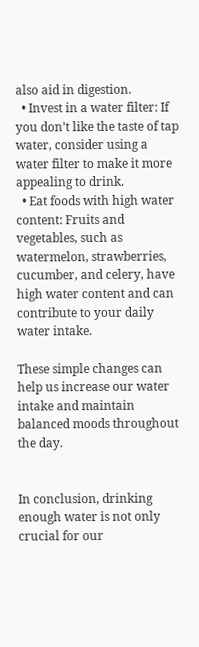also aid in digestion.
  • Invest in a water filter: If you don’t like the taste of tap water, consider using a water filter to make it more appealing to drink.
  • Eat foods with high water content: Fruits and vegetables, such as watermelon, strawberries, cucumber, and celery, have high water content and can contribute to your daily water intake.

These simple changes can help us increase our water intake and maintain balanced moods throughout the day.


In conclusion, drinking enough water is not only crucial for our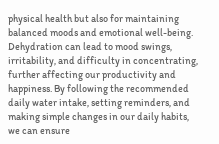physical health but also for maintaining balanced moods and emotional well-being. Dehydration can lead to mood swings, irritability, and difficulty in concentrating, further affecting our productivity and happiness. By following the recommended daily water intake, setting reminders, and making simple changes in our daily habits, we can ensure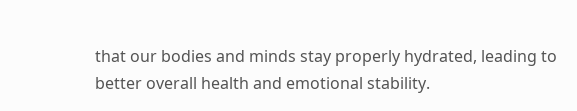that our bodies and minds stay properly hydrated, leading to better overall health and emotional stability.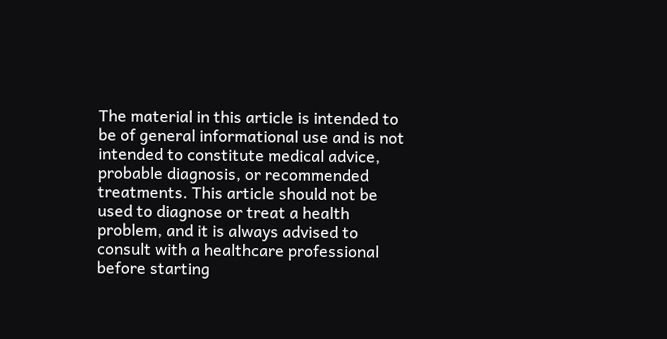The material in this article is intended to be of general informational use and is not intended to constitute medical advice, probable diagnosis, or recommended treatments. This article should not be used to diagnose or treat a health problem, and it is always advised to consult with a healthcare professional before starting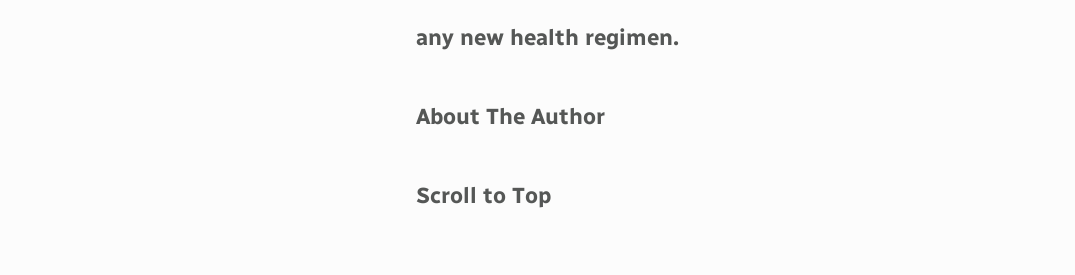any new health regimen.

About The Author

Scroll to Top